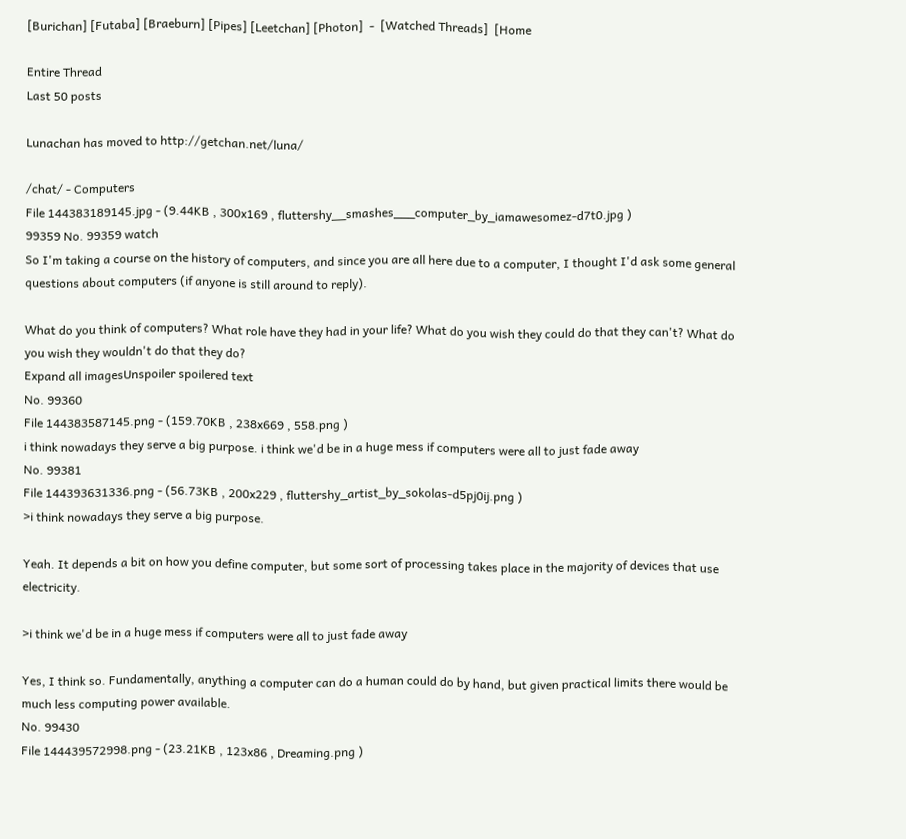[Burichan] [Futaba] [Braeburn] [Pipes] [Leetchan] [Photon]  -  [Watched Threads]  [Home

Entire Thread
Last 50 posts

Lunachan has moved to http://getchan.net/luna/

/chat/ - Computers
File 144383189145.jpg - (9.44KB , 300x169 , fluttershy__smashes___computer_by_iamawesomez-d7t0.jpg )
99359 No. 99359 watch
So I'm taking a course on the history of computers, and since you are all here due to a computer, I thought I'd ask some general questions about computers (if anyone is still around to reply).

What do you think of computers? What role have they had in your life? What do you wish they could do that they can't? What do you wish they wouldn't do that they do?
Expand all imagesUnspoiler spoilered text
No. 99360
File 144383587145.png - (159.70KB , 238x669 , 558.png )
i think nowadays they serve a big purpose. i think we'd be in a huge mess if computers were all to just fade away
No. 99381
File 144393631336.png - (56.73KB , 200x229 , fluttershy_artist_by_sokolas-d5pj0ij.png )
>i think nowadays they serve a big purpose.

Yeah. It depends a bit on how you define computer, but some sort of processing takes place in the majority of devices that use electricity.

>i think we'd be in a huge mess if computers were all to just fade away

Yes, I think so. Fundamentally, anything a computer can do a human could do by hand, but given practical limits there would be much less computing power available.
No. 99430
File 144439572998.png - (23.21KB , 123x86 , Dreaming.png )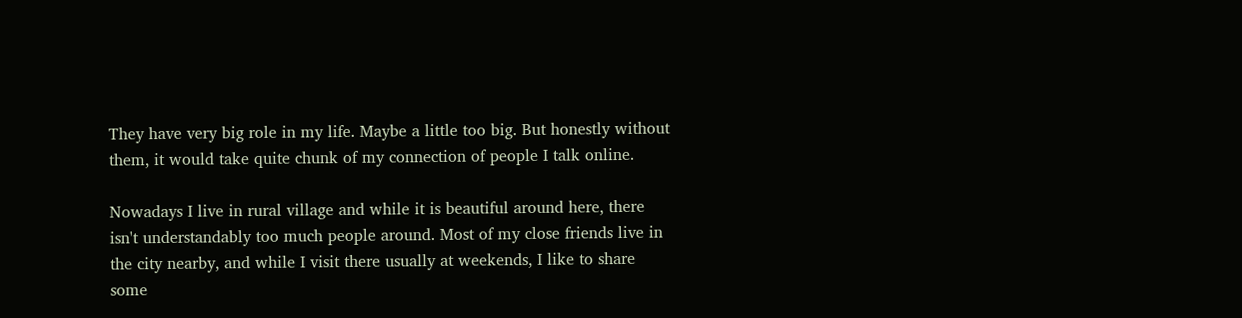They have very big role in my life. Maybe a little too big. But honestly without them, it would take quite chunk of my connection of people I talk online.

Nowadays I live in rural village and while it is beautiful around here, there isn't understandably too much people around. Most of my close friends live in the city nearby, and while I visit there usually at weekends, I like to share some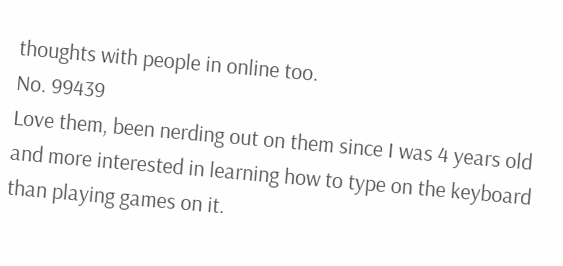thoughts with people in online too.
No. 99439
Love them, been nerding out on them since I was 4 years old and more interested in learning how to type on the keyboard than playing games on it.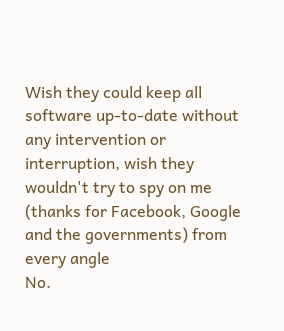Wish they could keep all software up-to-date without any intervention or interruption, wish they wouldn't try to spy on me (thanks for Facebook, Google and the governments) from every angle
No.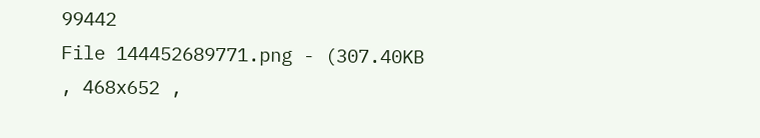99442
File 144452689771.png - (307.40KB , 468x652 ,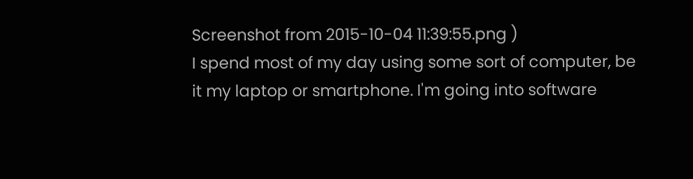Screenshot from 2015-10-04 11:39:55.png )
I spend most of my day using some sort of computer, be it my laptop or smartphone. I'm going into software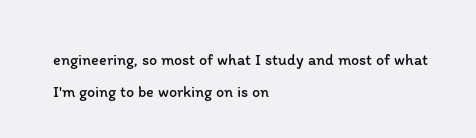engineering, so most of what I study and most of what I'm going to be working on is on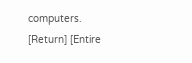computers.
[Return] [Entire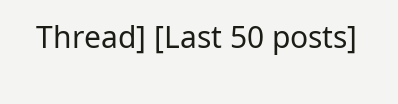Thread] [Last 50 posts]